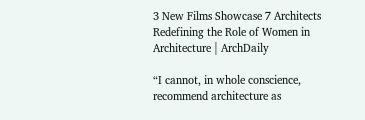3 New Films Showcase 7 Architects Redefining the Role of Women in Architecture | ArchDaily

“I cannot, in whole conscience, recommend architecture as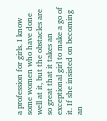a profession for girls. I know some women who have done well at it, but the obstacles are so great that it takes an exceptional girl to make a go of it. If she insisted on becoming an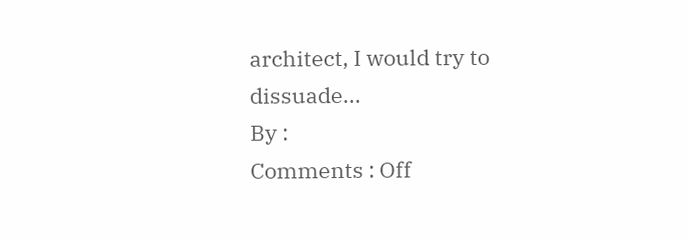architect, I would try to dissuade...
By :
Comments : Off